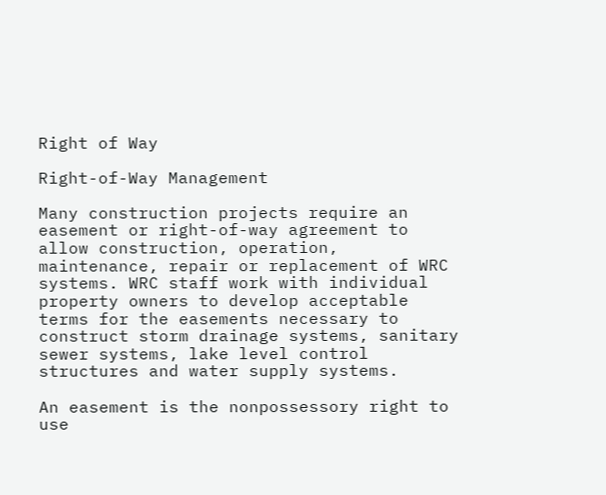Right of Way

Right-of-Way Management

Many construction projects require an easement or right-of-way agreement to allow construction, operation, maintenance, repair or replacement of WRC systems. WRC staff work with individual property owners to develop acceptable terms for the easements necessary to construct storm drainage systems, sanitary sewer systems, lake level control structures and water supply systems.

An easement is the nonpossessory right to use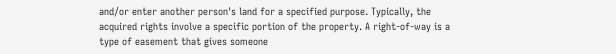and/or enter another person's land for a specified purpose. Typically, the acquired rights involve a specific portion of the property. A right-of-way is a type of easement that gives someone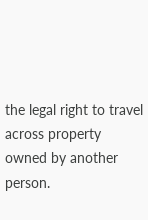the legal right to travel across property owned by another person.